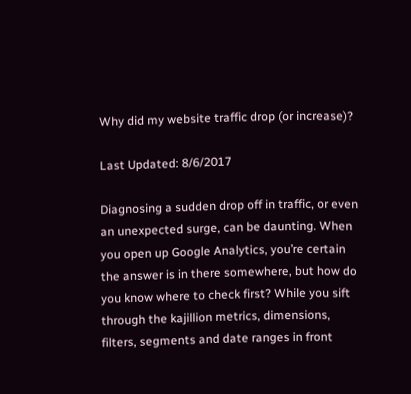Why did my website traffic drop (or increase)?

Last Updated: 8/6/2017

Diagnosing a sudden drop off in traffic, or even an unexpected surge, can be daunting. When you open up Google Analytics, you’re certain the answer is in there somewhere, but how do you know where to check first? While you sift through the kajillion metrics, dimensions, filters, segments and date ranges in front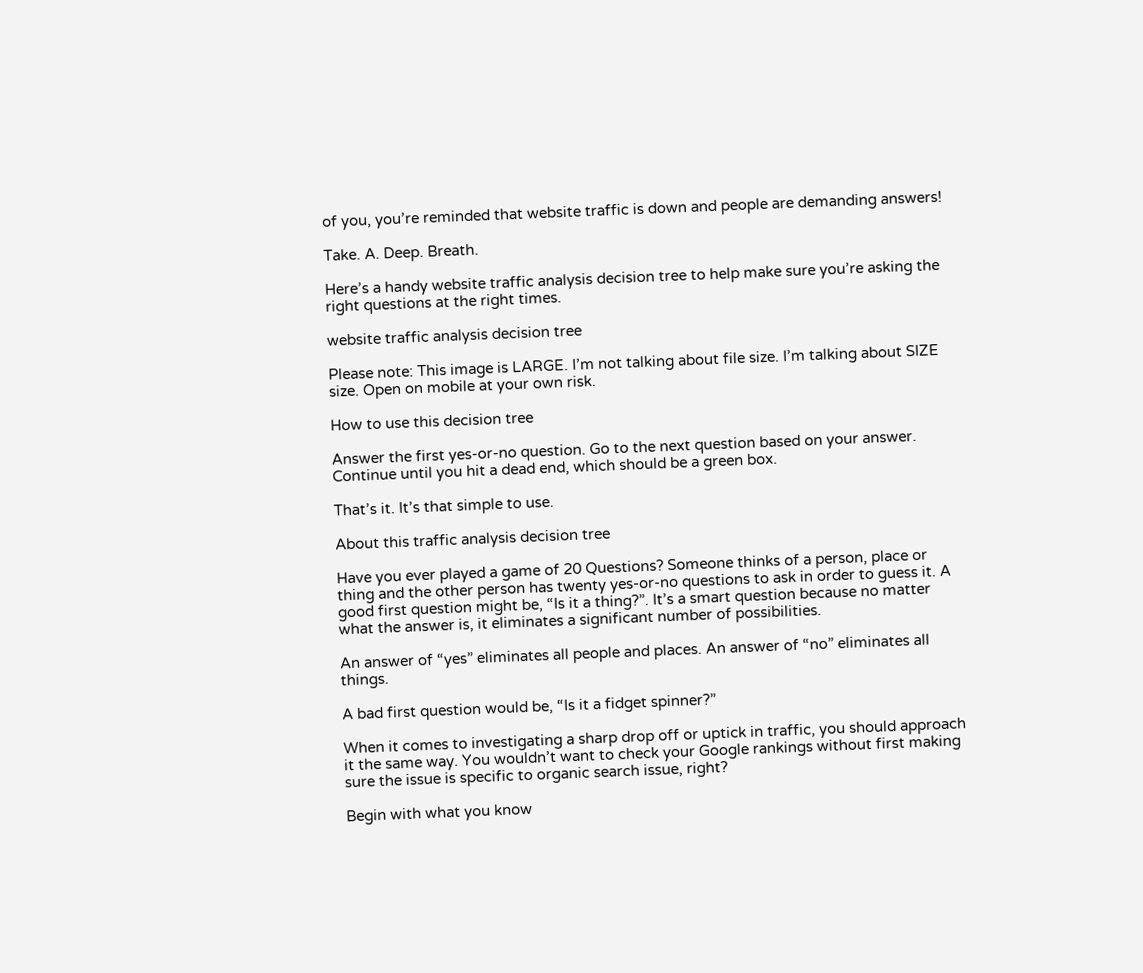of you, you’re reminded that website traffic is down and people are demanding answers!

Take. A. Deep. Breath.

Here’s a handy website traffic analysis decision tree to help make sure you’re asking the right questions at the right times.

website traffic analysis decision tree

Please note: This image is LARGE. I’m not talking about file size. I’m talking about SIZE size. Open on mobile at your own risk.

How to use this decision tree

Answer the first yes-or-no question. Go to the next question based on your answer. Continue until you hit a dead end, which should be a green box.

That’s it. It’s that simple to use.

About this traffic analysis decision tree

Have you ever played a game of 20 Questions? Someone thinks of a person, place or thing and the other person has twenty yes-or-no questions to ask in order to guess it. A good first question might be, “Is it a thing?”. It’s a smart question because no matter what the answer is, it eliminates a significant number of possibilities.

An answer of “yes” eliminates all people and places. An answer of “no” eliminates all things.

A bad first question would be, “Is it a fidget spinner?”

When it comes to investigating a sharp drop off or uptick in traffic, you should approach it the same way. You wouldn’t want to check your Google rankings without first making sure the issue is specific to organic search issue, right?

Begin with what you know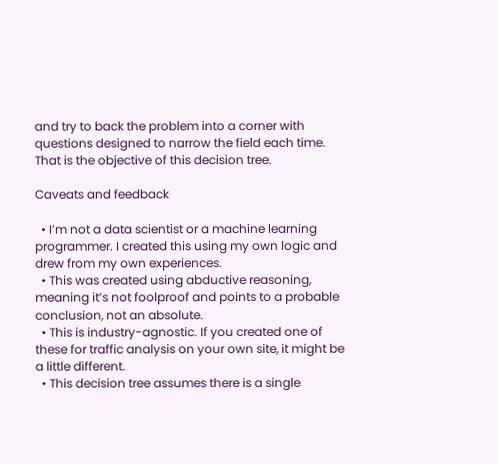and try to back the problem into a corner with questions designed to narrow the field each time. That is the objective of this decision tree.

Caveats and feedback

  • I’m not a data scientist or a machine learning programmer. I created this using my own logic and drew from my own experiences.
  • This was created using abductive reasoning, meaning it’s not foolproof and points to a probable conclusion, not an absolute.
  • This is industry-agnostic. If you created one of these for traffic analysis on your own site, it might be a little different.
  • This decision tree assumes there is a single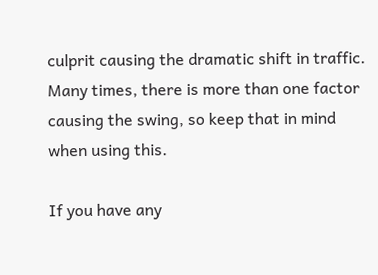culprit causing the dramatic shift in traffic. Many times, there is more than one factor causing the swing, so keep that in mind when using this.

If you have any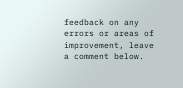feedback on any errors or areas of improvement, leave a comment below.